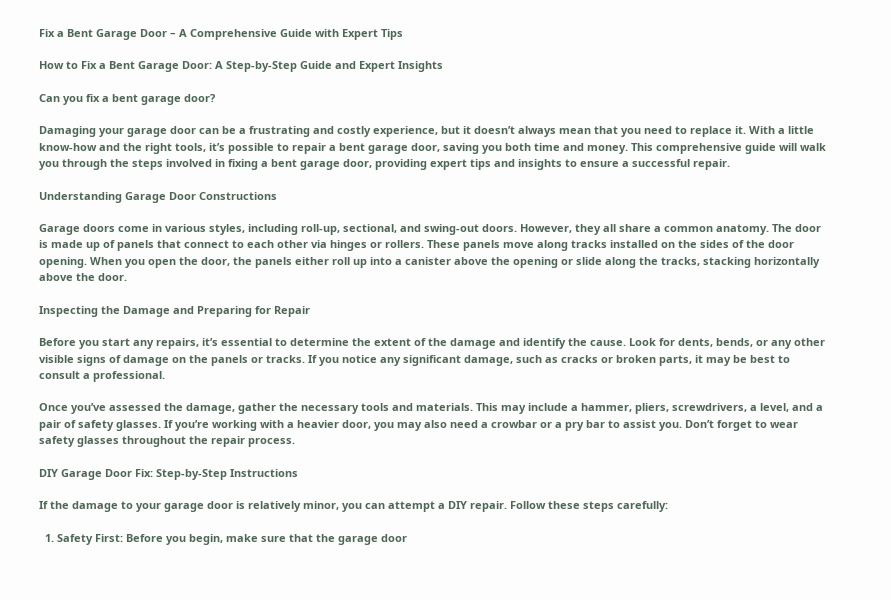Fix a Bent Garage Door – A Comprehensive Guide with Expert Tips

How to Fix a Bent Garage Door: A Step-by-Step Guide and Expert Insights

Can you fix a bent garage door?

Damaging your garage door can be a frustrating and costly experience, but it doesn’t always mean that you need to replace it. With a little know-how and the right tools, it’s possible to repair a bent garage door, saving you both time and money. This comprehensive guide will walk you through the steps involved in fixing a bent garage door, providing expert tips and insights to ensure a successful repair.

Understanding Garage Door Constructions

Garage doors come in various styles, including roll-up, sectional, and swing-out doors. However, they all share a common anatomy. The door is made up of panels that connect to each other via hinges or rollers. These panels move along tracks installed on the sides of the door opening. When you open the door, the panels either roll up into a canister above the opening or slide along the tracks, stacking horizontally above the door.

Inspecting the Damage and Preparing for Repair

Before you start any repairs, it’s essential to determine the extent of the damage and identify the cause. Look for dents, bends, or any other visible signs of damage on the panels or tracks. If you notice any significant damage, such as cracks or broken parts, it may be best to consult a professional.

Once you’ve assessed the damage, gather the necessary tools and materials. This may include a hammer, pliers, screwdrivers, a level, and a pair of safety glasses. If you’re working with a heavier door, you may also need a crowbar or a pry bar to assist you. Don’t forget to wear safety glasses throughout the repair process.

DIY Garage Door Fix: Step-by-Step Instructions

If the damage to your garage door is relatively minor, you can attempt a DIY repair. Follow these steps carefully:

  1. Safety First: Before you begin, make sure that the garage door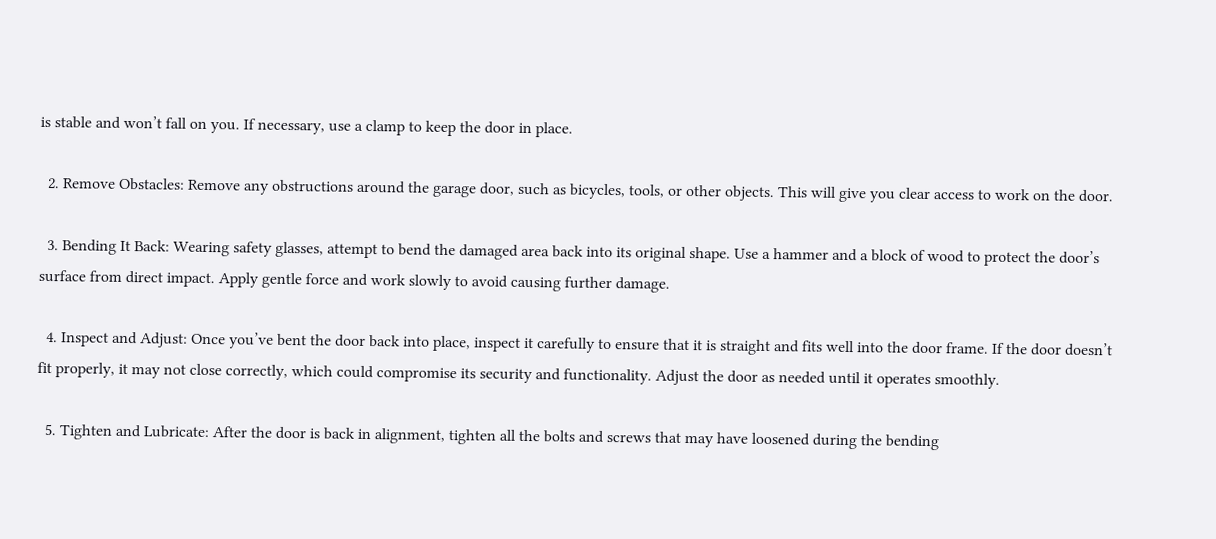is stable and won’t fall on you. If necessary, use a clamp to keep the door in place.

  2. Remove Obstacles: Remove any obstructions around the garage door, such as bicycles, tools, or other objects. This will give you clear access to work on the door.

  3. Bending It Back: Wearing safety glasses, attempt to bend the damaged area back into its original shape. Use a hammer and a block of wood to protect the door’s surface from direct impact. Apply gentle force and work slowly to avoid causing further damage.

  4. Inspect and Adjust: Once you’ve bent the door back into place, inspect it carefully to ensure that it is straight and fits well into the door frame. If the door doesn’t fit properly, it may not close correctly, which could compromise its security and functionality. Adjust the door as needed until it operates smoothly.

  5. Tighten and Lubricate: After the door is back in alignment, tighten all the bolts and screws that may have loosened during the bending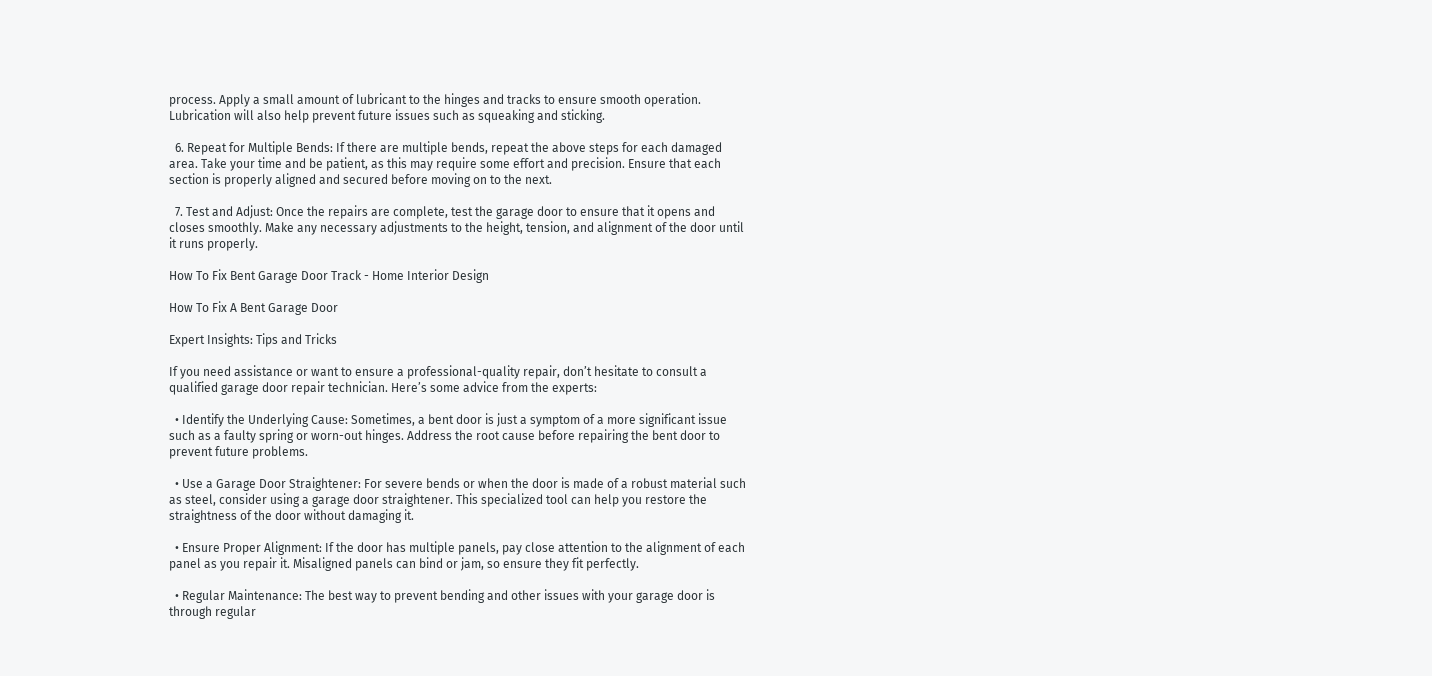process. Apply a small amount of lubricant to the hinges and tracks to ensure smooth operation. Lubrication will also help prevent future issues such as squeaking and sticking.

  6. Repeat for Multiple Bends: If there are multiple bends, repeat the above steps for each damaged area. Take your time and be patient, as this may require some effort and precision. Ensure that each section is properly aligned and secured before moving on to the next.

  7. Test and Adjust: Once the repairs are complete, test the garage door to ensure that it opens and closes smoothly. Make any necessary adjustments to the height, tension, and alignment of the door until it runs properly.

How To Fix Bent Garage Door Track - Home Interior Design

How To Fix A Bent Garage Door

Expert Insights: Tips and Tricks

If you need assistance or want to ensure a professional-quality repair, don’t hesitate to consult a qualified garage door repair technician. Here’s some advice from the experts:

  • Identify the Underlying Cause: Sometimes, a bent door is just a symptom of a more significant issue such as a faulty spring or worn-out hinges. Address the root cause before repairing the bent door to prevent future problems.

  • Use a Garage Door Straightener: For severe bends or when the door is made of a robust material such as steel, consider using a garage door straightener. This specialized tool can help you restore the straightness of the door without damaging it.

  • Ensure Proper Alignment: If the door has multiple panels, pay close attention to the alignment of each panel as you repair it. Misaligned panels can bind or jam, so ensure they fit perfectly.

  • Regular Maintenance: The best way to prevent bending and other issues with your garage door is through regular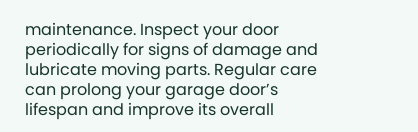maintenance. Inspect your door periodically for signs of damage and lubricate moving parts. Regular care can prolong your garage door’s lifespan and improve its overall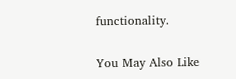functionality.

You May Also Like